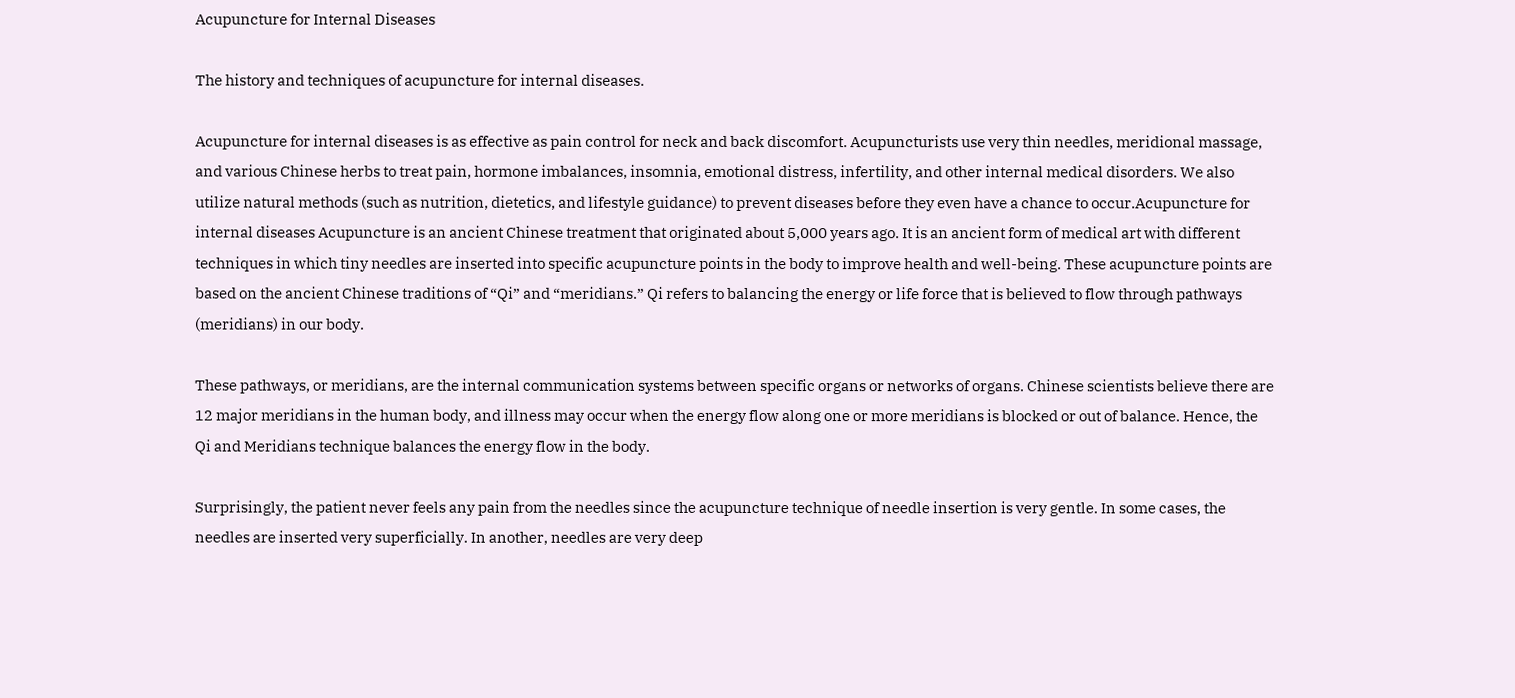Acupuncture for Internal Diseases

The history and techniques of acupuncture for internal diseases.

Acupuncture for internal diseases is as effective as pain control for neck and back discomfort. Acupuncturists use very thin needles, meridional massage, and various Chinese herbs to treat pain, hormone imbalances, insomnia, emotional distress, infertility, and other internal medical disorders. We also utilize natural methods (such as nutrition, dietetics, and lifestyle guidance) to prevent diseases before they even have a chance to occur.Acupuncture for internal diseases Acupuncture is an ancient Chinese treatment that originated about 5,000 years ago. It is an ancient form of medical art with different techniques in which tiny needles are inserted into specific acupuncture points in the body to improve health and well-being. These acupuncture points are based on the ancient Chinese traditions of “Qi” and “meridians.” Qi refers to balancing the energy or life force that is believed to flow through pathways (meridians) in our body.

These pathways, or meridians, are the internal communication systems between specific organs or networks of organs. Chinese scientists believe there are 12 major meridians in the human body, and illness may occur when the energy flow along one or more meridians is blocked or out of balance. Hence, the Qi and Meridians technique balances the energy flow in the body.

Surprisingly, the patient never feels any pain from the needles since the acupuncture technique of needle insertion is very gentle. In some cases, the needles are inserted very superficially. In another, needles are very deep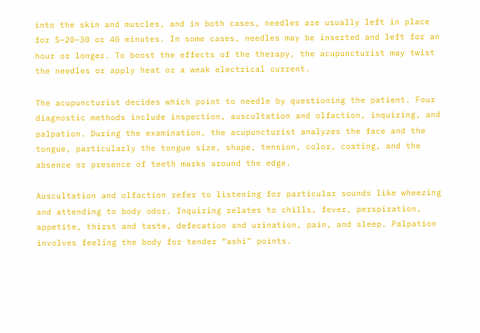into the skin and muscles, and in both cases, needles are usually left in place for 5–20–30 or 40 minutes. In some cases, needles may be inserted and left for an hour or longer. To boost the effects of the therapy, the acupuncturist may twist the needles or apply heat or a weak electrical current.

The acupuncturist decides which point to needle by questioning the patient. Four diagnostic methods include inspection, auscultation and olfaction, inquiring, and palpation. During the examination, the acupuncturist analyzes the face and the tongue, particularly the tongue size, shape, tension, color, coating, and the absence or presence of teeth marks around the edge.

Auscultation and olfaction refer to listening for particular sounds like wheezing and attending to body odor. Inquiring relates to chills, fever, perspiration, appetite, thirst and taste, defecation and urination, pain, and sleep. Palpation involves feeling the body for tender “ashi” points.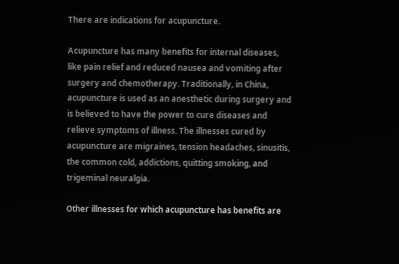There are indications for acupuncture.

Acupuncture has many benefits for internal diseases, like pain relief and reduced nausea and vomiting after surgery and chemotherapy. Traditionally, in China, acupuncture is used as an anesthetic during surgery and is believed to have the power to cure diseases and relieve symptoms of illness. The illnesses cured by acupuncture are migraines, tension headaches, sinusitis, the common cold, addictions, quitting smoking, and trigeminal neuralgia.

Other illnesses for which acupuncture has benefits are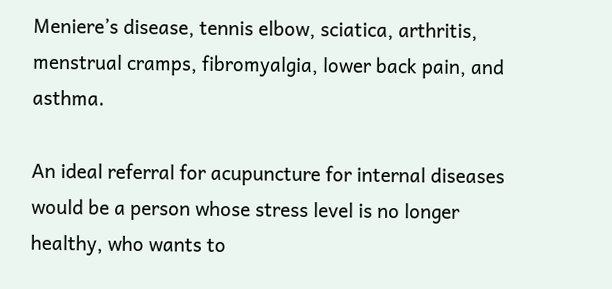Meniere’s disease, tennis elbow, sciatica, arthritis, menstrual cramps, fibromyalgia, lower back pain, and asthma.

An ideal referral for acupuncture for internal diseases would be a person whose stress level is no longer healthy, who wants to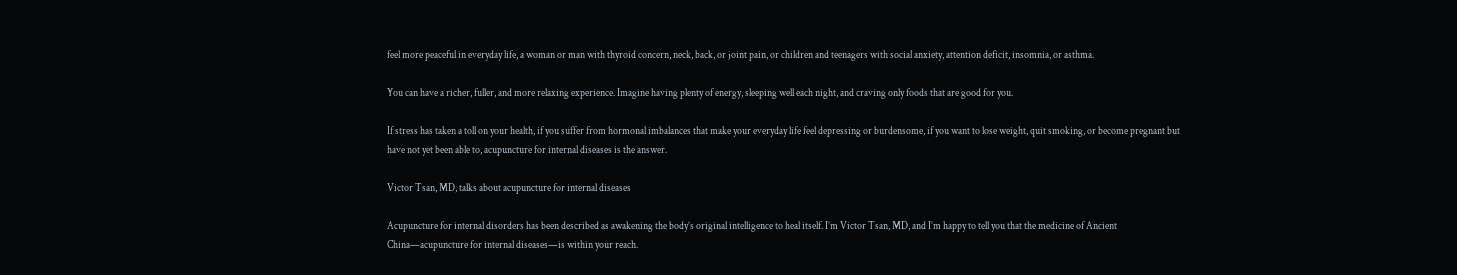feel more peaceful in everyday life, a woman or man with thyroid concern, neck, back, or joint pain, or children and teenagers with social anxiety, attention deficit, insomnia, or asthma.

You can have a richer, fuller, and more relaxing experience. Imagine having plenty of energy, sleeping well each night, and craving only foods that are good for you.

If stress has taken a toll on your health, if you suffer from hormonal imbalances that make your everyday life feel depressing or burdensome, if you want to lose weight, quit smoking, or become pregnant but have not yet been able to, acupuncture for internal diseases is the answer.

Victor Tsan, MD, talks about acupuncture for internal diseases

Acupuncture for internal disorders has been described as awakening the body’s original intelligence to heal itself. I’m Victor Tsan, MD, and I’m happy to tell you that the medicine of Ancient China—acupuncture for internal diseases—is within your reach.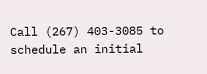Call (267) 403-3085 to schedule an initial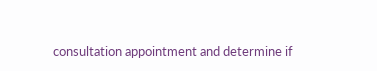consultation appointment and determine if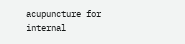acupuncture for internal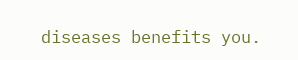diseases benefits you.